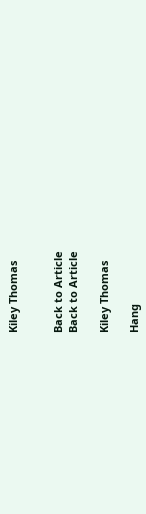Kiley Thomas


Back to Article
Back to Article

Kiley Thomas

Hang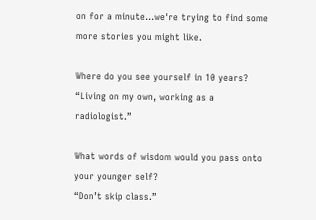on for a minute...we're trying to find some more stories you might like.

Where do you see yourself in 10 years?
“Living on my own, working as a radiologist.”

What words of wisdom would you pass onto your younger self?
“Don’t skip class.”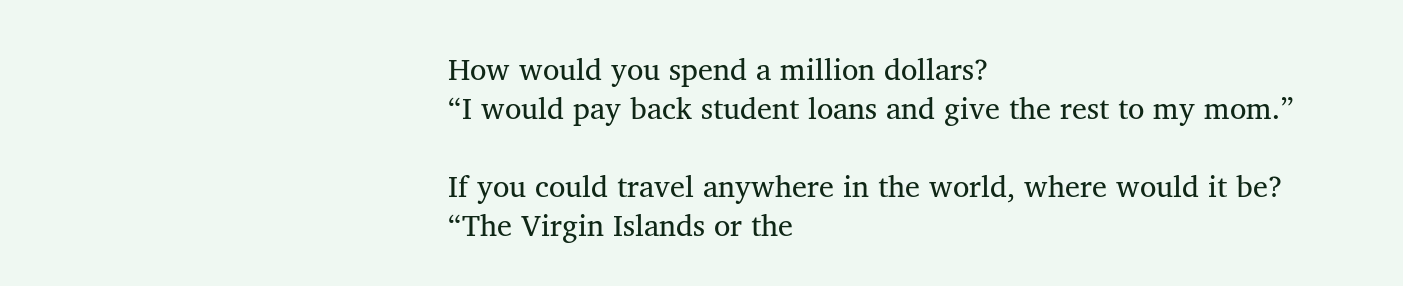How would you spend a million dollars?
“I would pay back student loans and give the rest to my mom.”

If you could travel anywhere in the world, where would it be?
“The Virgin Islands or the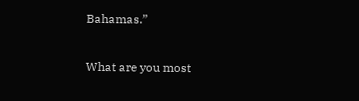Bahamas.”

What are you most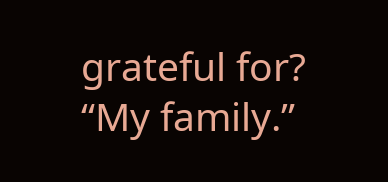grateful for?
“My family.”